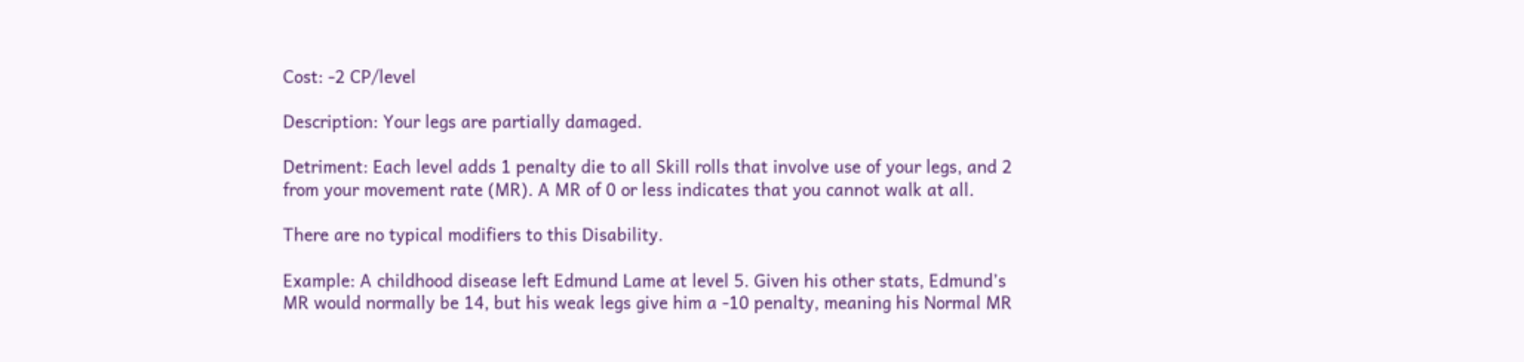Cost: -2 CP/level

Description: Your legs are partially damaged.

Detriment: Each level adds 1 penalty die to all Skill rolls that involve use of your legs, and 2 from your movement rate (MR). A MR of 0 or less indicates that you cannot walk at all.

There are no typical modifiers to this Disability.

Example: A childhood disease left Edmund Lame at level 5. Given his other stats, Edmund’s MR would normally be 14, but his weak legs give him a -10 penalty, meaning his Normal MR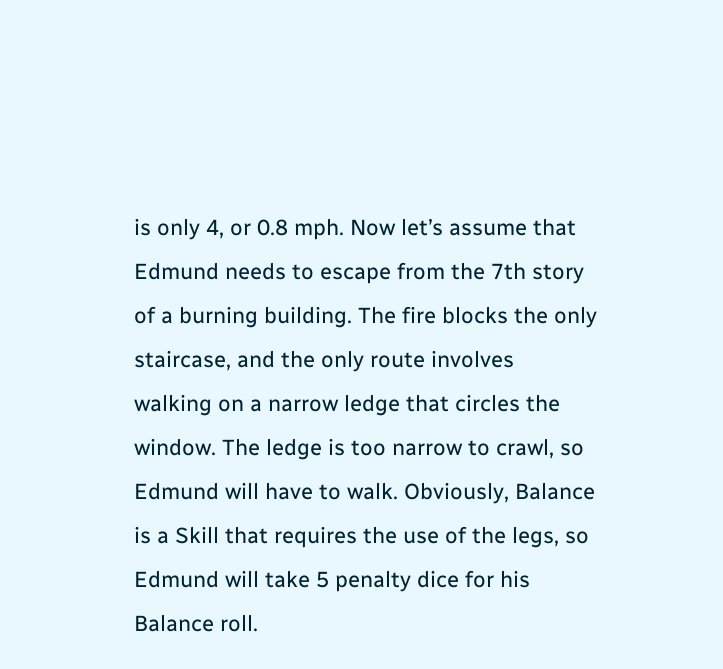is only 4, or 0.8 mph. Now let’s assume that Edmund needs to escape from the 7th story of a burning building. The fire blocks the only staircase, and the only route involves walking on a narrow ledge that circles the window. The ledge is too narrow to crawl, so Edmund will have to walk. Obviously, Balance is a Skill that requires the use of the legs, so Edmund will take 5 penalty dice for his Balance roll.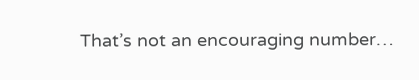That’s not an encouraging number…